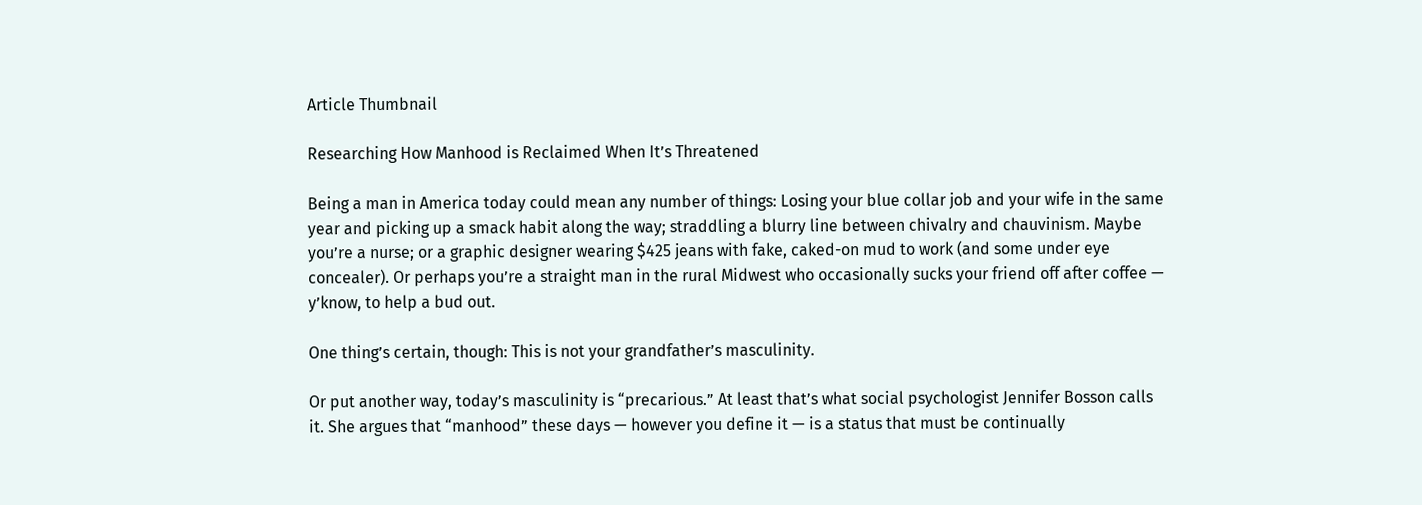Article Thumbnail

Researching How Manhood is Reclaimed When It’s Threatened

Being a man in America today could mean any number of things: Losing your blue collar job and your wife in the same year and picking up a smack habit along the way; straddling a blurry line between chivalry and chauvinism. Maybe you’re a nurse; or a graphic designer wearing $425 jeans with fake, caked-on mud to work (and some under eye concealer). Or perhaps you’re a straight man in the rural Midwest who occasionally sucks your friend off after coffee — y’know, to help a bud out.

One thing’s certain, though: This is not your grandfather’s masculinity.

Or put another way, today’s masculinity is “precarious.” At least that’s what social psychologist Jennifer Bosson calls it. She argues that “manhood” these days — however you define it — is a status that must be continually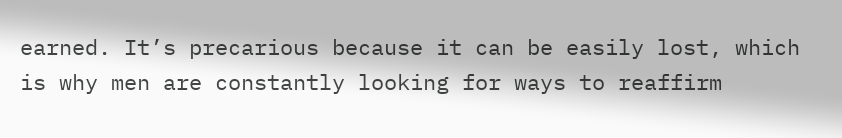earned. It’s precarious because it can be easily lost, which is why men are constantly looking for ways to reaffirm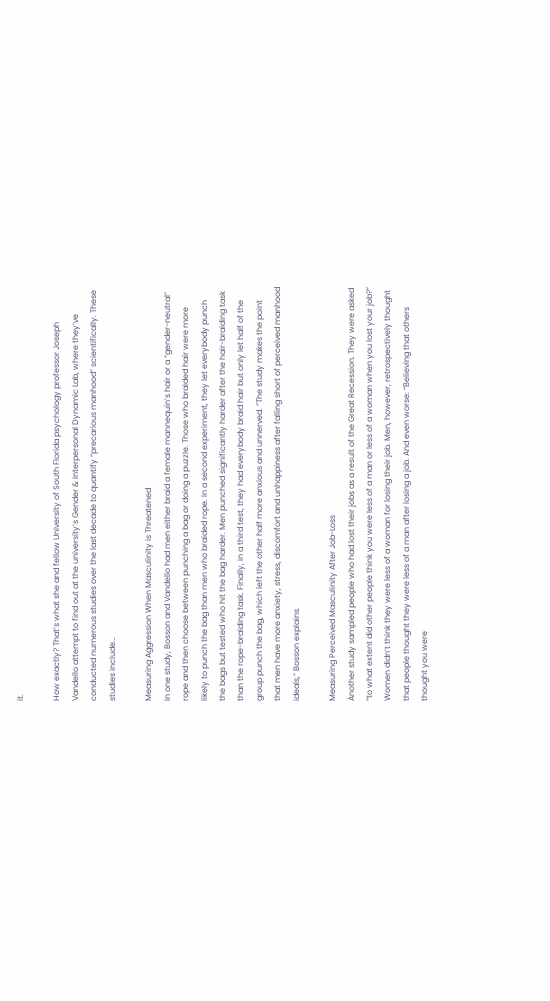it.

How exactly? That’s what she and fellow University of South Florida psychology professor Joseph Vandello attempt to find out at the university’s Gender & Interpersonal Dynamic Lab, where they’ve conducted numerous studies over the last decade to quantify “precarious manhood” scientifically. These studies include…

Measuring Aggression When Masculinity is Threatened
In one study, Bosson and Vandello had men either braid a female mannequin’s hair or a “gender-neutral” rope and then choose between punching a bag or doing a puzzle. Those who braided hair were more likely to punch the bag than men who braided rope. In a second experiment, they let everybody punch the bags but tested who hit the bag harder. Men punched significantly harder after the hair-braiding task than the rope-braiding task. Finally, in a third test, they had everybody braid hair but only let half of the group punch the bag, which left the other half more anxious and unnerved. “The study makes the point that men have more anxiety, stress, discomfort and unhappiness after falling short of perceived manhood ideals,” Bosson explains.

Measuring Perceived Masculinity After Job-Loss
Another study sampled people who had lost their jobs as a result of the Great Recession. They were asked “to what extent did other people think you were less of a man or less of a woman when you lost your job?” Women didn’t think they were less of a woman for losing their job. Men, however, retrospectively thought that people thought they were less of a man after losing a job. And even worse: “Believing that others thought you were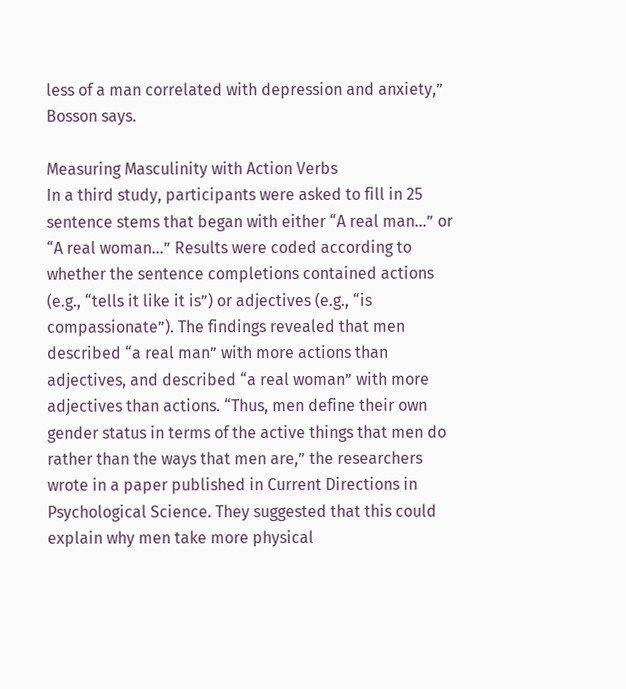less of a man correlated with depression and anxiety,” Bosson says.

Measuring Masculinity with Action Verbs
In a third study, participants were asked to fill in 25 sentence stems that began with either “A real man…” or “A real woman…” Results were coded according to whether the sentence completions contained actions (e.g., “tells it like it is”) or adjectives (e.g., “is compassionate”). The findings revealed that men described “a real man” with more actions than adjectives, and described “a real woman” with more adjectives than actions. “Thus, men define their own gender status in terms of the active things that men do rather than the ways that men are,” the researchers wrote in a paper published in Current Directions in Psychological Science. They suggested that this could explain why men take more physical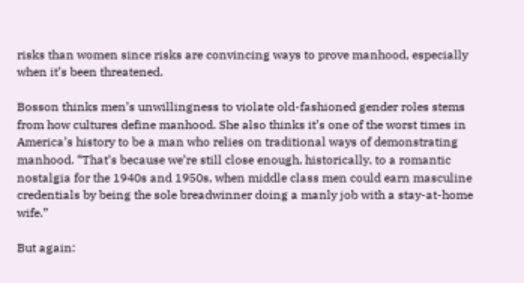risks than women since risks are convincing ways to prove manhood, especially when it’s been threatened.

Bosson thinks men’s unwillingness to violate old-fashioned gender roles stems from how cultures define manhood. She also thinks it’s one of the worst times in America’s history to be a man who relies on traditional ways of demonstrating manhood. “That’s because we’re still close enough, historically, to a romantic nostalgia for the 1940s and 1950s, when middle class men could earn masculine credentials by being the sole breadwinner doing a manly job with a stay-at-home wife.”

But again: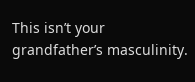This isn’t your grandfather’s masculinity.